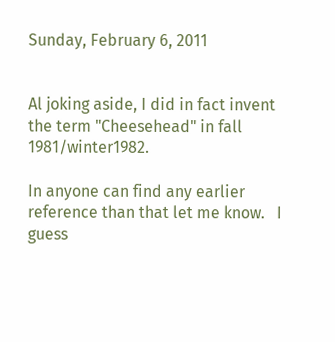Sunday, February 6, 2011


Al joking aside, I did in fact invent the term "Cheesehead" in fall 1981/winter1982.

In anyone can find any earlier reference than that let me know.   I guess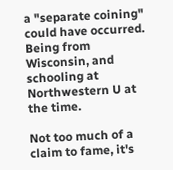a "separate coining" could have occurred.    Being from Wisconsin, and schooling at Northwestern U at the time.

Not too much of a claim to fame, it's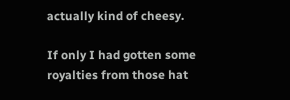actually kind of cheesy.

If only I had gotten some royalties from those hat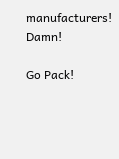manufacturers!   Damn!

Go Pack!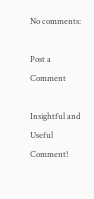No comments:

Post a Comment

Insightful and Useful Comment!